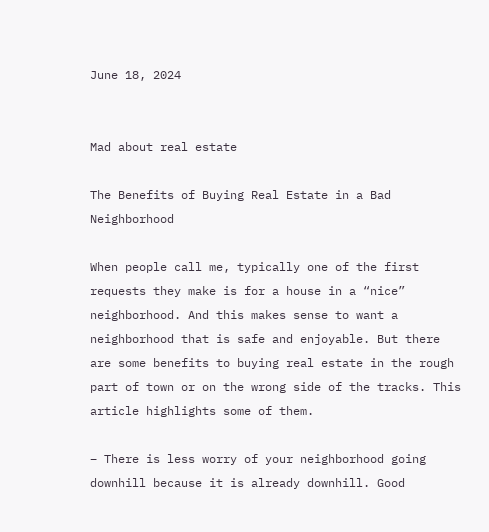June 18, 2024


Mad about real estate

The Benefits of Buying Real Estate in a Bad Neighborhood

When people call me, typically one of the first requests they make is for a house in a “nice” neighborhood. And this makes sense to want a neighborhood that is safe and enjoyable. But there are some benefits to buying real estate in the rough part of town or on the wrong side of the tracks. This article highlights some of them.

– There is less worry of your neighborhood going downhill because it is already downhill. Good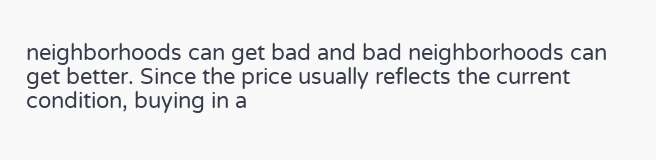neighborhoods can get bad and bad neighborhoods can get better. Since the price usually reflects the current condition, buying in a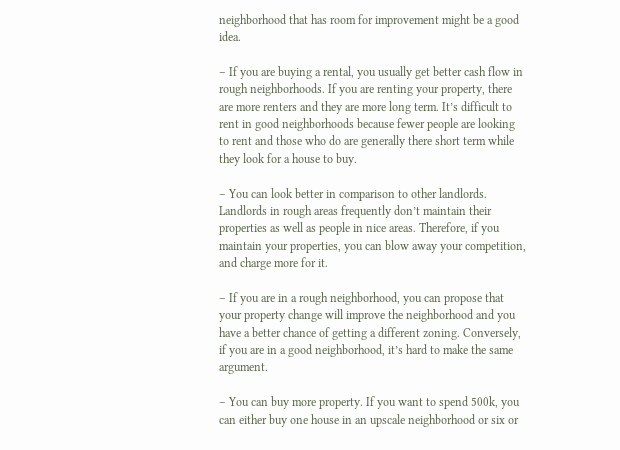neighborhood that has room for improvement might be a good idea.

– If you are buying a rental, you usually get better cash flow in rough neighborhoods. If you are renting your property, there are more renters and they are more long term. It’s difficult to rent in good neighborhoods because fewer people are looking to rent and those who do are generally there short term while they look for a house to buy.

– You can look better in comparison to other landlords. Landlords in rough areas frequently don’t maintain their properties as well as people in nice areas. Therefore, if you maintain your properties, you can blow away your competition, and charge more for it.

– If you are in a rough neighborhood, you can propose that your property change will improve the neighborhood and you have a better chance of getting a different zoning. Conversely, if you are in a good neighborhood, it’s hard to make the same argument.

– You can buy more property. If you want to spend 500k, you can either buy one house in an upscale neighborhood or six or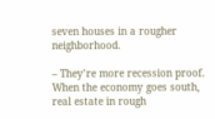seven houses in a rougher neighborhood.

– They’re more recession proof. When the economy goes south, real estate in rough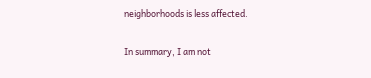neighborhoods is less affected.

In summary, I am not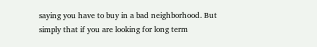saying you have to buy in a bad neighborhood. But simply that if you are looking for long term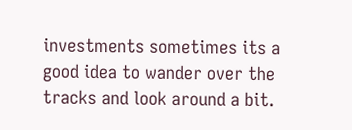investments sometimes its a good idea to wander over the tracks and look around a bit.